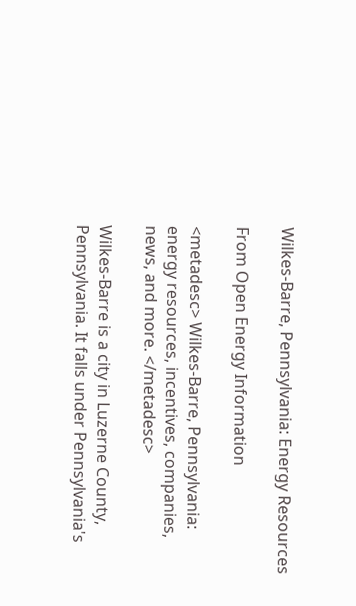Wilkes-Barre, Pennsylvania: Energy Resources

From Open Energy Information

<metadesc> Wilkes-Barre, Pennsylvania: energy resources, incentives, companies, news, and more. </metadesc>

Wilkes-Barre is a city in Luzerne County, Pennsylvania. It falls under Pennsylvania's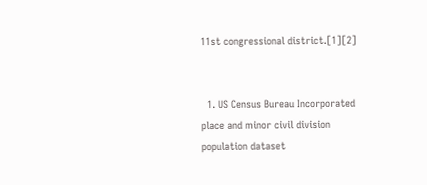11st congressional district.[1][2]


  1. US Census Bureau Incorporated place and minor civil division population dataset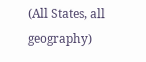(All States, all geography)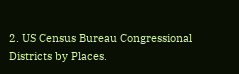2. US Census Bureau Congressional Districts by Places.